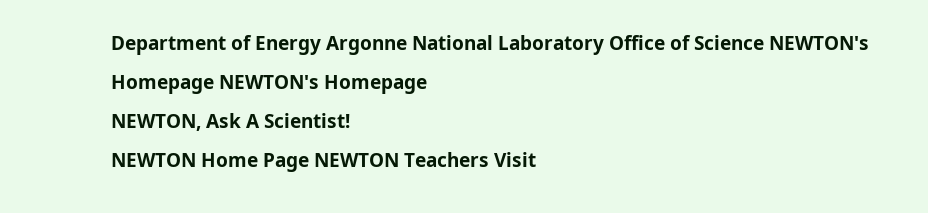Department of Energy Argonne National Laboratory Office of Science NEWTON's Homepage NEWTON's Homepage
NEWTON, Ask A Scientist!
NEWTON Home Page NEWTON Teachers Visit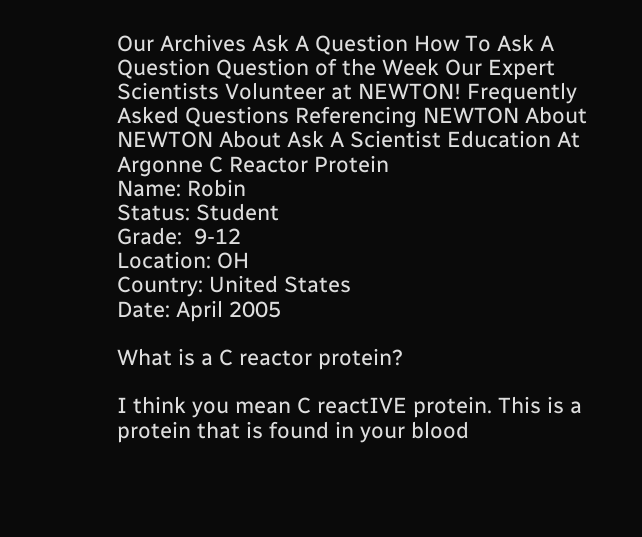Our Archives Ask A Question How To Ask A Question Question of the Week Our Expert Scientists Volunteer at NEWTON! Frequently Asked Questions Referencing NEWTON About NEWTON About Ask A Scientist Education At Argonne C Reactor Protein
Name: Robin
Status: Student
Grade:  9-12
Location: OH
Country: United States
Date: April 2005

What is a C reactor protein?

I think you mean C reactIVE protein. This is a protein that is found in your blood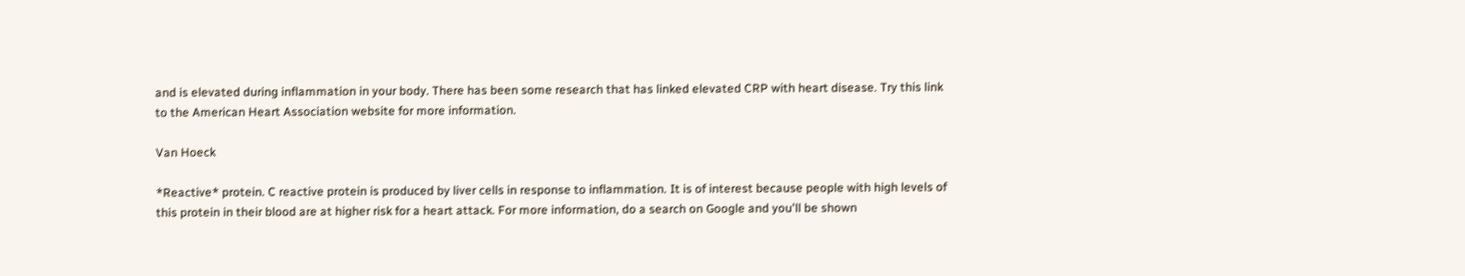and is elevated during inflammation in your body. There has been some research that has linked elevated CRP with heart disease. Try this link to the American Heart Association website for more information.

Van Hoeck

*Reactive* protein. C reactive protein is produced by liver cells in response to inflammation. It is of interest because people with high levels of this protein in their blood are at higher risk for a heart attack. For more information, do a search on Google and you'll be shown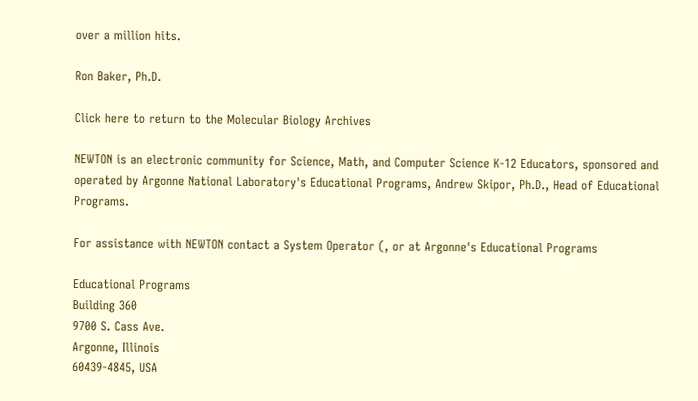over a million hits.

Ron Baker, Ph.D.

Click here to return to the Molecular Biology Archives

NEWTON is an electronic community for Science, Math, and Computer Science K-12 Educators, sponsored and operated by Argonne National Laboratory's Educational Programs, Andrew Skipor, Ph.D., Head of Educational Programs.

For assistance with NEWTON contact a System Operator (, or at Argonne's Educational Programs

Educational Programs
Building 360
9700 S. Cass Ave.
Argonne, Illinois
60439-4845, USA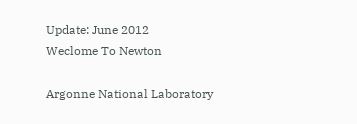Update: June 2012
Weclome To Newton

Argonne National Laboratory